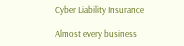Cyber Liability Insurance

Almost every business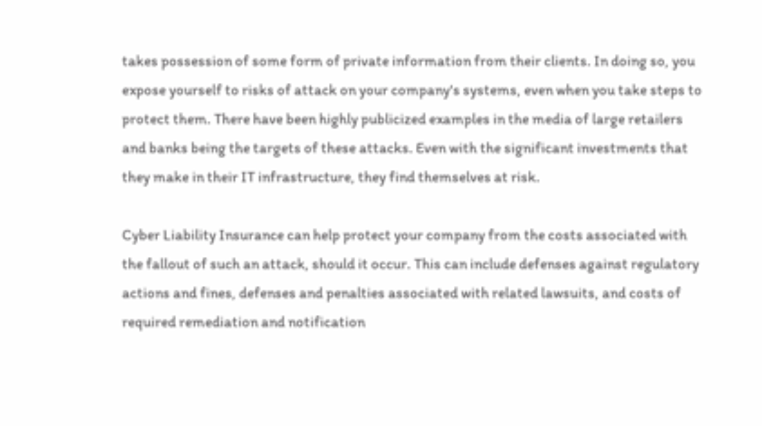takes possession of some form of private information from their clients. In doing so, you expose yourself to risks of attack on your company's systems, even when you take steps to protect them. There have been highly publicized examples in the media of large retailers and banks being the targets of these attacks. Even with the significant investments that they make in their IT infrastructure, they find themselves at risk.

Cyber Liability Insurance can help protect your company from the costs associated with the fallout of such an attack, should it occur. This can include defenses against regulatory actions and fines, defenses and penalties associated with related lawsuits, and costs of required remediation and notification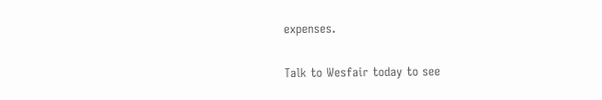expenses.

Talk to Wesfair today to see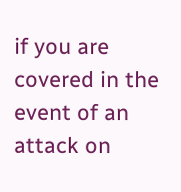if you are covered in the event of an attack on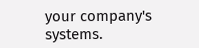your company's systems.